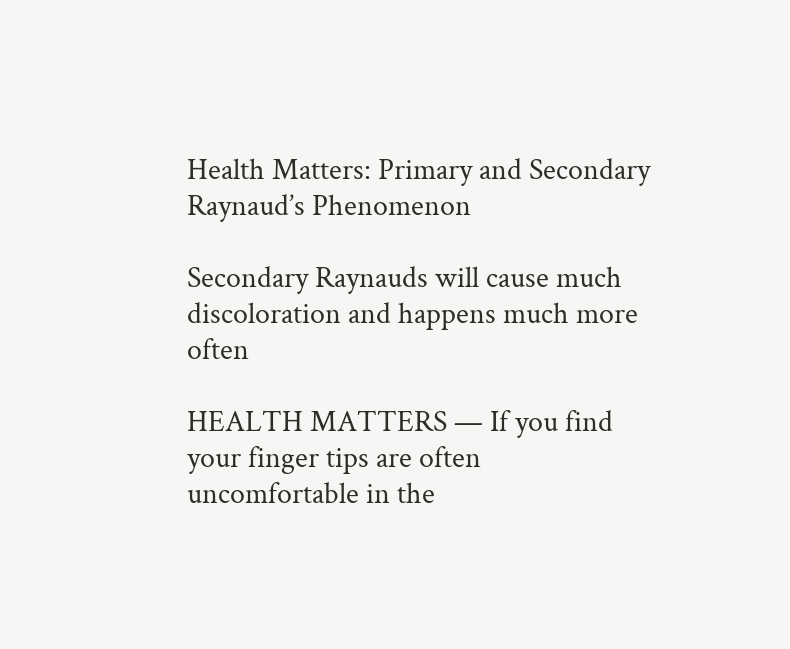Health Matters: Primary and Secondary Raynaud’s Phenomenon

Secondary Raynauds will cause much discoloration and happens much more often

HEALTH MATTERS — If you find your finger tips are often uncomfortable in the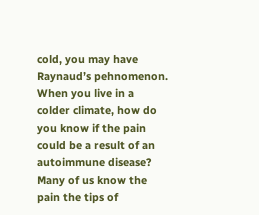cold, you may have Raynaud’s pehnomenon. When you live in a colder climate, how do you know if the pain could be a result of an autoimmune disease? Many of us know the pain the tips of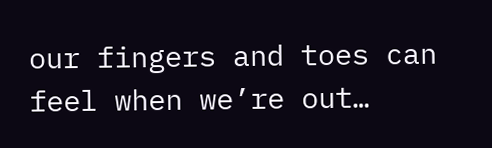our fingers and toes can feel when we’re out…